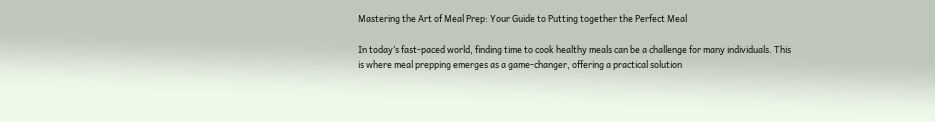Mastering the Art of Meal Prep: Your Guide to Putting together the Perfect Meal

In today’s fast-paced world, finding time to cook healthy meals can be a challenge for many individuals. This is where meal prepping emerges as a game-changer, offering a practical solution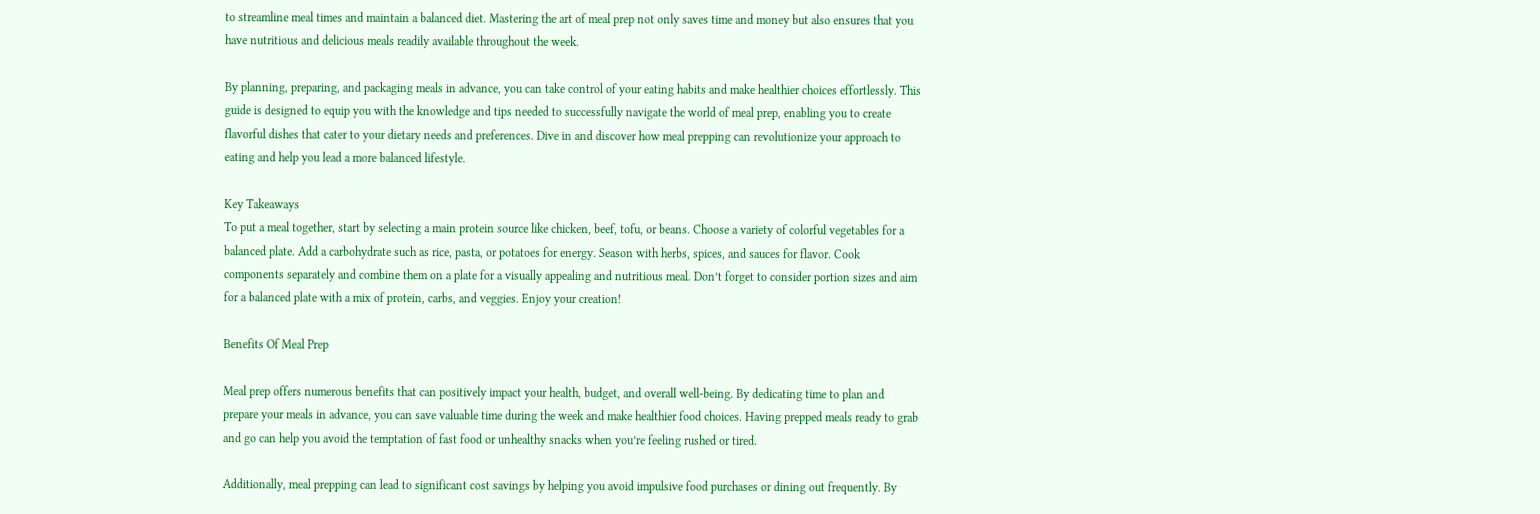to streamline meal times and maintain a balanced diet. Mastering the art of meal prep not only saves time and money but also ensures that you have nutritious and delicious meals readily available throughout the week.

By planning, preparing, and packaging meals in advance, you can take control of your eating habits and make healthier choices effortlessly. This guide is designed to equip you with the knowledge and tips needed to successfully navigate the world of meal prep, enabling you to create flavorful dishes that cater to your dietary needs and preferences. Dive in and discover how meal prepping can revolutionize your approach to eating and help you lead a more balanced lifestyle.

Key Takeaways
To put a meal together, start by selecting a main protein source like chicken, beef, tofu, or beans. Choose a variety of colorful vegetables for a balanced plate. Add a carbohydrate such as rice, pasta, or potatoes for energy. Season with herbs, spices, and sauces for flavor. Cook components separately and combine them on a plate for a visually appealing and nutritious meal. Don’t forget to consider portion sizes and aim for a balanced plate with a mix of protein, carbs, and veggies. Enjoy your creation!

Benefits Of Meal Prep

Meal prep offers numerous benefits that can positively impact your health, budget, and overall well-being. By dedicating time to plan and prepare your meals in advance, you can save valuable time during the week and make healthier food choices. Having prepped meals ready to grab and go can help you avoid the temptation of fast food or unhealthy snacks when you’re feeling rushed or tired.

Additionally, meal prepping can lead to significant cost savings by helping you avoid impulsive food purchases or dining out frequently. By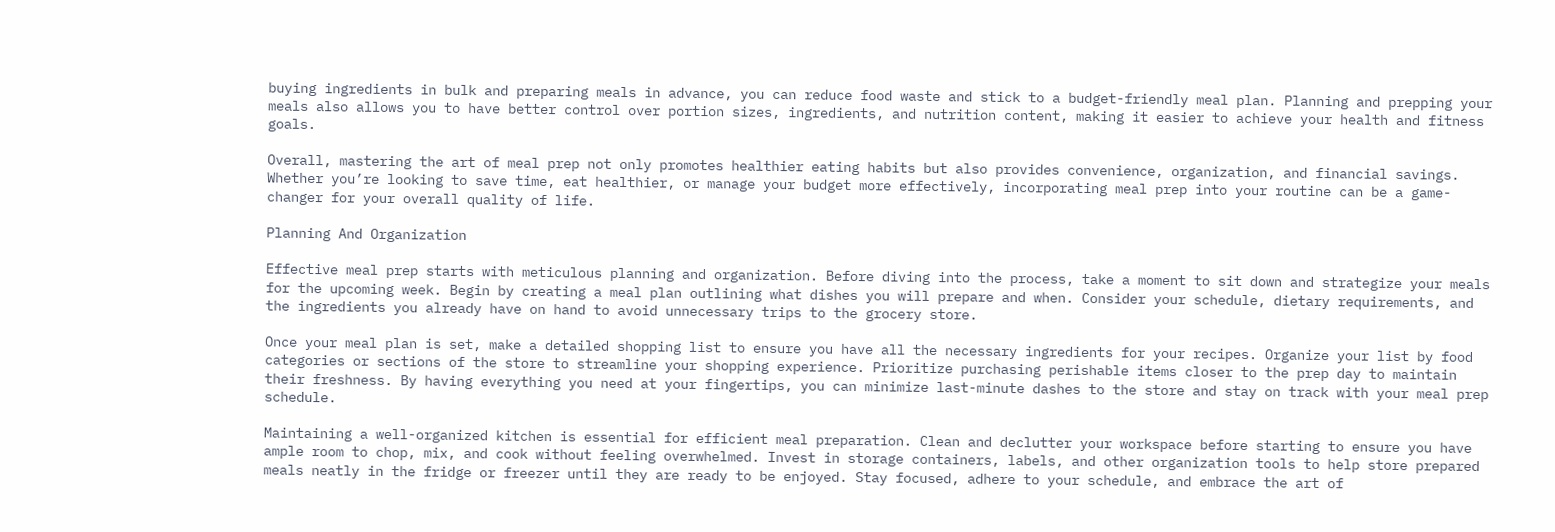buying ingredients in bulk and preparing meals in advance, you can reduce food waste and stick to a budget-friendly meal plan. Planning and prepping your meals also allows you to have better control over portion sizes, ingredients, and nutrition content, making it easier to achieve your health and fitness goals.

Overall, mastering the art of meal prep not only promotes healthier eating habits but also provides convenience, organization, and financial savings. Whether you’re looking to save time, eat healthier, or manage your budget more effectively, incorporating meal prep into your routine can be a game-changer for your overall quality of life.

Planning And Organization

Effective meal prep starts with meticulous planning and organization. Before diving into the process, take a moment to sit down and strategize your meals for the upcoming week. Begin by creating a meal plan outlining what dishes you will prepare and when. Consider your schedule, dietary requirements, and the ingredients you already have on hand to avoid unnecessary trips to the grocery store.

Once your meal plan is set, make a detailed shopping list to ensure you have all the necessary ingredients for your recipes. Organize your list by food categories or sections of the store to streamline your shopping experience. Prioritize purchasing perishable items closer to the prep day to maintain their freshness. By having everything you need at your fingertips, you can minimize last-minute dashes to the store and stay on track with your meal prep schedule.

Maintaining a well-organized kitchen is essential for efficient meal preparation. Clean and declutter your workspace before starting to ensure you have ample room to chop, mix, and cook without feeling overwhelmed. Invest in storage containers, labels, and other organization tools to help store prepared meals neatly in the fridge or freezer until they are ready to be enjoyed. Stay focused, adhere to your schedule, and embrace the art of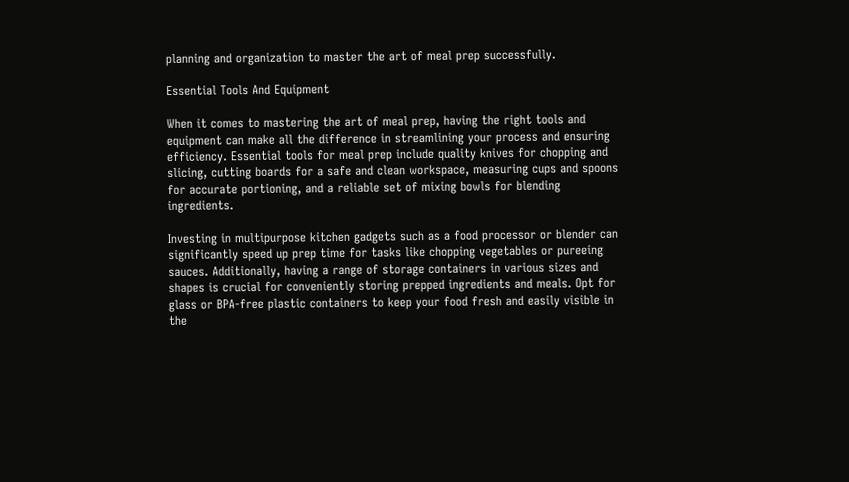planning and organization to master the art of meal prep successfully.

Essential Tools And Equipment

When it comes to mastering the art of meal prep, having the right tools and equipment can make all the difference in streamlining your process and ensuring efficiency. Essential tools for meal prep include quality knives for chopping and slicing, cutting boards for a safe and clean workspace, measuring cups and spoons for accurate portioning, and a reliable set of mixing bowls for blending ingredients.

Investing in multipurpose kitchen gadgets such as a food processor or blender can significantly speed up prep time for tasks like chopping vegetables or pureeing sauces. Additionally, having a range of storage containers in various sizes and shapes is crucial for conveniently storing prepped ingredients and meals. Opt for glass or BPA-free plastic containers to keep your food fresh and easily visible in the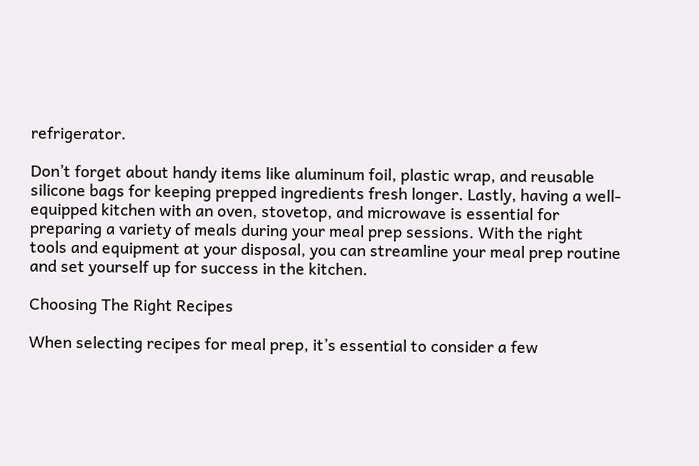refrigerator.

Don’t forget about handy items like aluminum foil, plastic wrap, and reusable silicone bags for keeping prepped ingredients fresh longer. Lastly, having a well-equipped kitchen with an oven, stovetop, and microwave is essential for preparing a variety of meals during your meal prep sessions. With the right tools and equipment at your disposal, you can streamline your meal prep routine and set yourself up for success in the kitchen.

Choosing The Right Recipes

When selecting recipes for meal prep, it’s essential to consider a few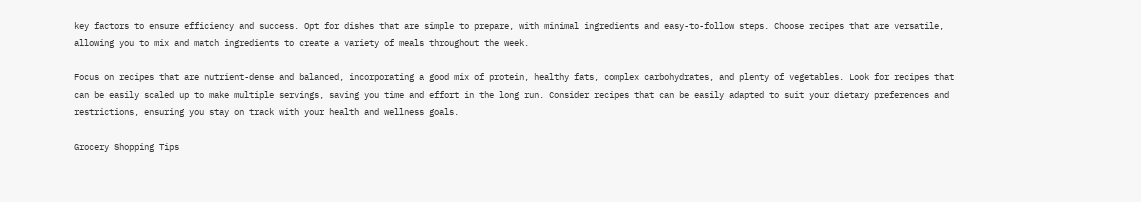key factors to ensure efficiency and success. Opt for dishes that are simple to prepare, with minimal ingredients and easy-to-follow steps. Choose recipes that are versatile, allowing you to mix and match ingredients to create a variety of meals throughout the week.

Focus on recipes that are nutrient-dense and balanced, incorporating a good mix of protein, healthy fats, complex carbohydrates, and plenty of vegetables. Look for recipes that can be easily scaled up to make multiple servings, saving you time and effort in the long run. Consider recipes that can be easily adapted to suit your dietary preferences and restrictions, ensuring you stay on track with your health and wellness goals.

Grocery Shopping Tips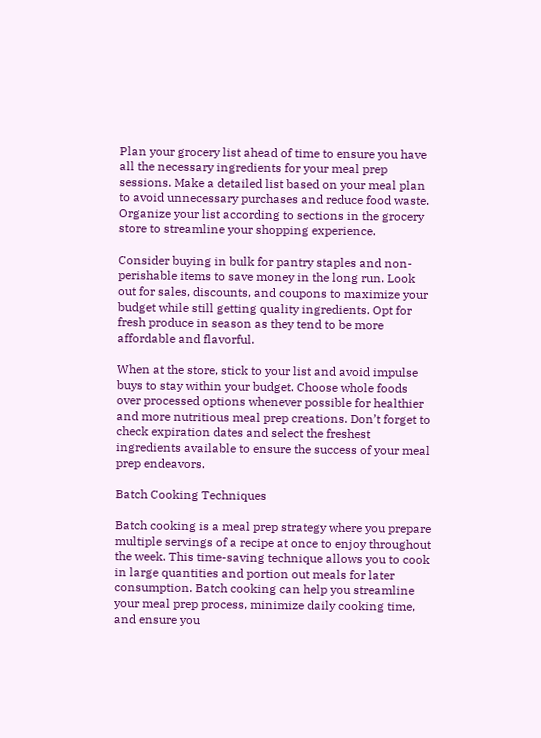Plan your grocery list ahead of time to ensure you have all the necessary ingredients for your meal prep sessions. Make a detailed list based on your meal plan to avoid unnecessary purchases and reduce food waste. Organize your list according to sections in the grocery store to streamline your shopping experience.

Consider buying in bulk for pantry staples and non-perishable items to save money in the long run. Look out for sales, discounts, and coupons to maximize your budget while still getting quality ingredients. Opt for fresh produce in season as they tend to be more affordable and flavorful.

When at the store, stick to your list and avoid impulse buys to stay within your budget. Choose whole foods over processed options whenever possible for healthier and more nutritious meal prep creations. Don’t forget to check expiration dates and select the freshest ingredients available to ensure the success of your meal prep endeavors.

Batch Cooking Techniques

Batch cooking is a meal prep strategy where you prepare multiple servings of a recipe at once to enjoy throughout the week. This time-saving technique allows you to cook in large quantities and portion out meals for later consumption. Batch cooking can help you streamline your meal prep process, minimize daily cooking time, and ensure you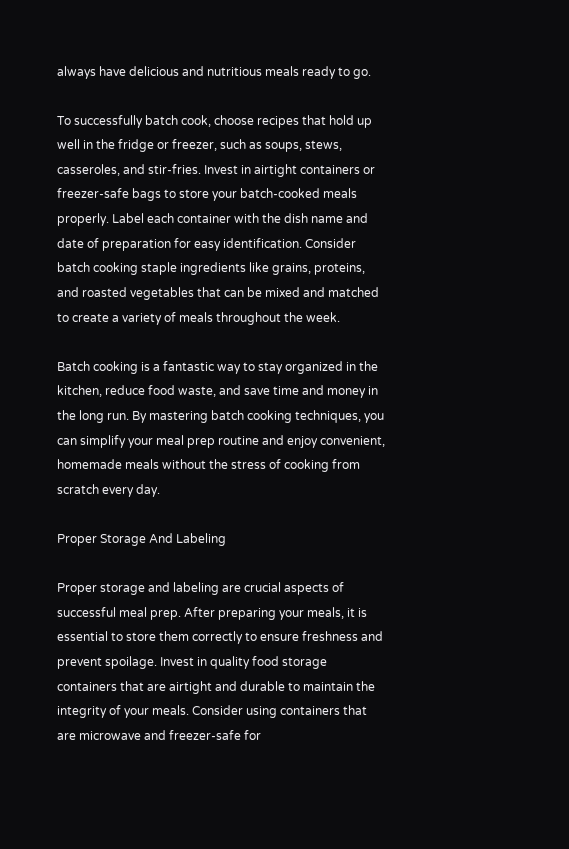always have delicious and nutritious meals ready to go.

To successfully batch cook, choose recipes that hold up well in the fridge or freezer, such as soups, stews, casseroles, and stir-fries. Invest in airtight containers or freezer-safe bags to store your batch-cooked meals properly. Label each container with the dish name and date of preparation for easy identification. Consider batch cooking staple ingredients like grains, proteins, and roasted vegetables that can be mixed and matched to create a variety of meals throughout the week.

Batch cooking is a fantastic way to stay organized in the kitchen, reduce food waste, and save time and money in the long run. By mastering batch cooking techniques, you can simplify your meal prep routine and enjoy convenient, homemade meals without the stress of cooking from scratch every day.

Proper Storage And Labeling

Proper storage and labeling are crucial aspects of successful meal prep. After preparing your meals, it is essential to store them correctly to ensure freshness and prevent spoilage. Invest in quality food storage containers that are airtight and durable to maintain the integrity of your meals. Consider using containers that are microwave and freezer-safe for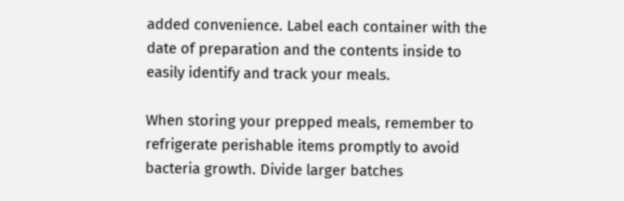added convenience. Label each container with the date of preparation and the contents inside to easily identify and track your meals.

When storing your prepped meals, remember to refrigerate perishable items promptly to avoid bacteria growth. Divide larger batches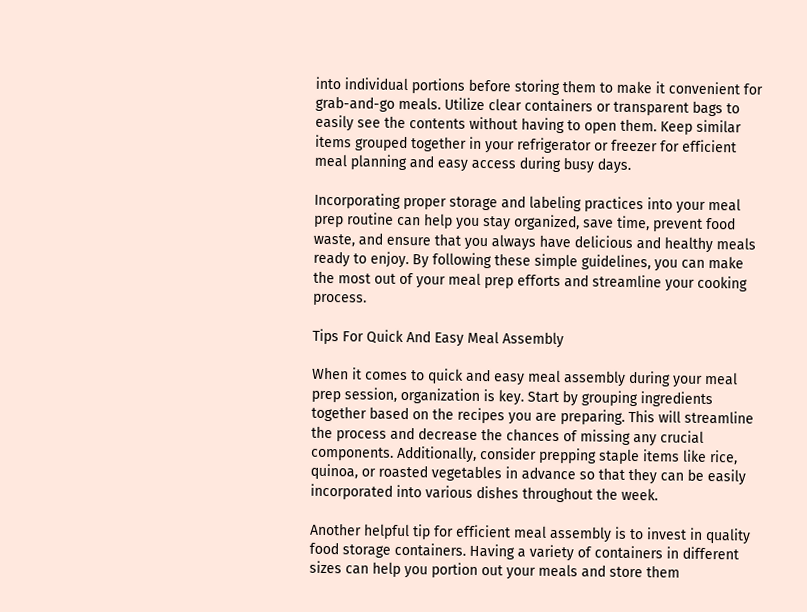into individual portions before storing them to make it convenient for grab-and-go meals. Utilize clear containers or transparent bags to easily see the contents without having to open them. Keep similar items grouped together in your refrigerator or freezer for efficient meal planning and easy access during busy days.

Incorporating proper storage and labeling practices into your meal prep routine can help you stay organized, save time, prevent food waste, and ensure that you always have delicious and healthy meals ready to enjoy. By following these simple guidelines, you can make the most out of your meal prep efforts and streamline your cooking process.

Tips For Quick And Easy Meal Assembly

When it comes to quick and easy meal assembly during your meal prep session, organization is key. Start by grouping ingredients together based on the recipes you are preparing. This will streamline the process and decrease the chances of missing any crucial components. Additionally, consider prepping staple items like rice, quinoa, or roasted vegetables in advance so that they can be easily incorporated into various dishes throughout the week.

Another helpful tip for efficient meal assembly is to invest in quality food storage containers. Having a variety of containers in different sizes can help you portion out your meals and store them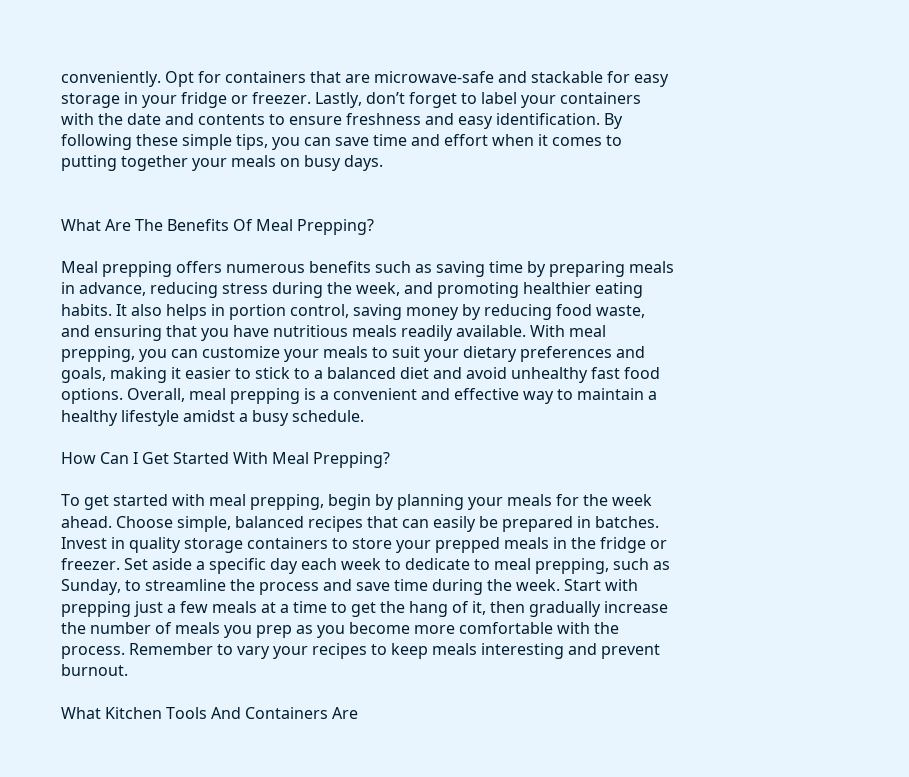conveniently. Opt for containers that are microwave-safe and stackable for easy storage in your fridge or freezer. Lastly, don’t forget to label your containers with the date and contents to ensure freshness and easy identification. By following these simple tips, you can save time and effort when it comes to putting together your meals on busy days.


What Are The Benefits Of Meal Prepping?

Meal prepping offers numerous benefits such as saving time by preparing meals in advance, reducing stress during the week, and promoting healthier eating habits. It also helps in portion control, saving money by reducing food waste, and ensuring that you have nutritious meals readily available. With meal prepping, you can customize your meals to suit your dietary preferences and goals, making it easier to stick to a balanced diet and avoid unhealthy fast food options. Overall, meal prepping is a convenient and effective way to maintain a healthy lifestyle amidst a busy schedule.

How Can I Get Started With Meal Prepping?

To get started with meal prepping, begin by planning your meals for the week ahead. Choose simple, balanced recipes that can easily be prepared in batches. Invest in quality storage containers to store your prepped meals in the fridge or freezer. Set aside a specific day each week to dedicate to meal prepping, such as Sunday, to streamline the process and save time during the week. Start with prepping just a few meals at a time to get the hang of it, then gradually increase the number of meals you prep as you become more comfortable with the process. Remember to vary your recipes to keep meals interesting and prevent burnout.

What Kitchen Tools And Containers Are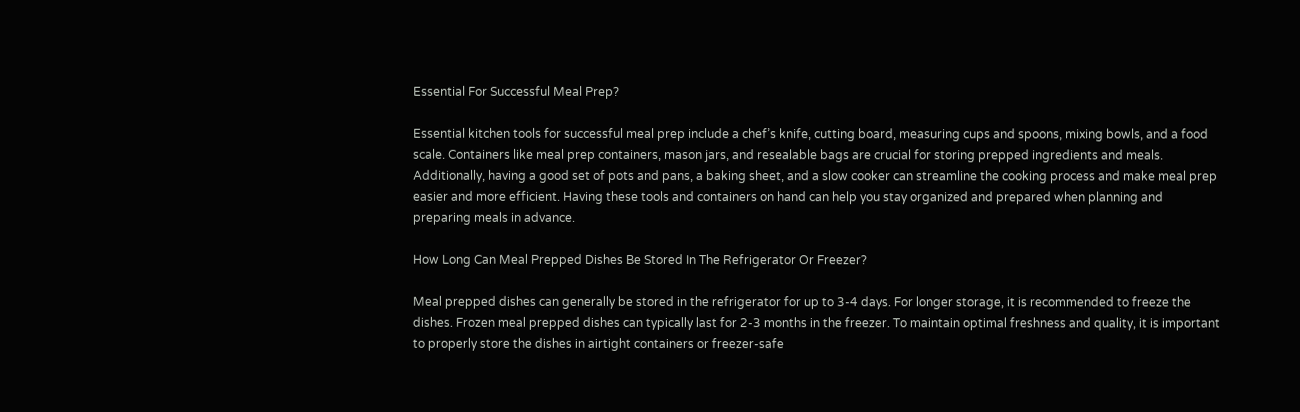Essential For Successful Meal Prep?

Essential kitchen tools for successful meal prep include a chef’s knife, cutting board, measuring cups and spoons, mixing bowls, and a food scale. Containers like meal prep containers, mason jars, and resealable bags are crucial for storing prepped ingredients and meals. Additionally, having a good set of pots and pans, a baking sheet, and a slow cooker can streamline the cooking process and make meal prep easier and more efficient. Having these tools and containers on hand can help you stay organized and prepared when planning and preparing meals in advance.

How Long Can Meal Prepped Dishes Be Stored In The Refrigerator Or Freezer?

Meal prepped dishes can generally be stored in the refrigerator for up to 3-4 days. For longer storage, it is recommended to freeze the dishes. Frozen meal prepped dishes can typically last for 2-3 months in the freezer. To maintain optimal freshness and quality, it is important to properly store the dishes in airtight containers or freezer-safe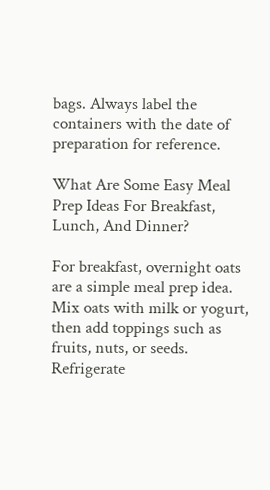bags. Always label the containers with the date of preparation for reference.

What Are Some Easy Meal Prep Ideas For Breakfast, Lunch, And Dinner?

For breakfast, overnight oats are a simple meal prep idea. Mix oats with milk or yogurt, then add toppings such as fruits, nuts, or seeds. Refrigerate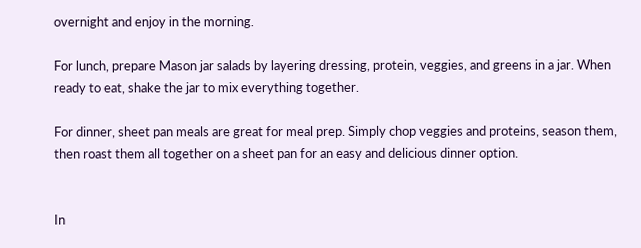overnight and enjoy in the morning.

For lunch, prepare Mason jar salads by layering dressing, protein, veggies, and greens in a jar. When ready to eat, shake the jar to mix everything together.

For dinner, sheet pan meals are great for meal prep. Simply chop veggies and proteins, season them, then roast them all together on a sheet pan for an easy and delicious dinner option.


In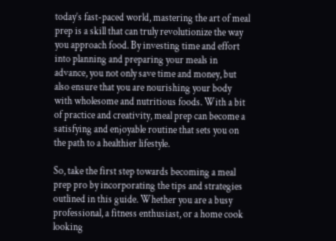today’s fast-paced world, mastering the art of meal prep is a skill that can truly revolutionize the way you approach food. By investing time and effort into planning and preparing your meals in advance, you not only save time and money, but also ensure that you are nourishing your body with wholesome and nutritious foods. With a bit of practice and creativity, meal prep can become a satisfying and enjoyable routine that sets you on the path to a healthier lifestyle.

So, take the first step towards becoming a meal prep pro by incorporating the tips and strategies outlined in this guide. Whether you are a busy professional, a fitness enthusiast, or a home cook looking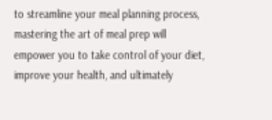to streamline your meal planning process, mastering the art of meal prep will empower you to take control of your diet, improve your health, and ultimately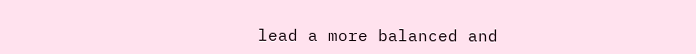lead a more balanced and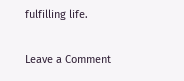fulfilling life.

Leave a Comment